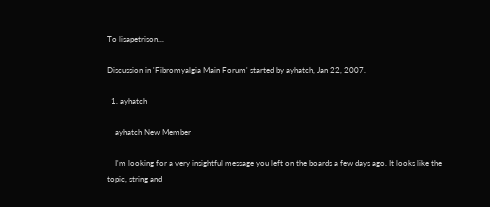To lisapetrison...

Discussion in 'Fibromyalgia Main Forum' started by ayhatch, Jan 22, 2007.

  1. ayhatch

    ayhatch New Member

    I'm looking for a very insightful message you left on the boards a few days ago. It looks like the topic, string and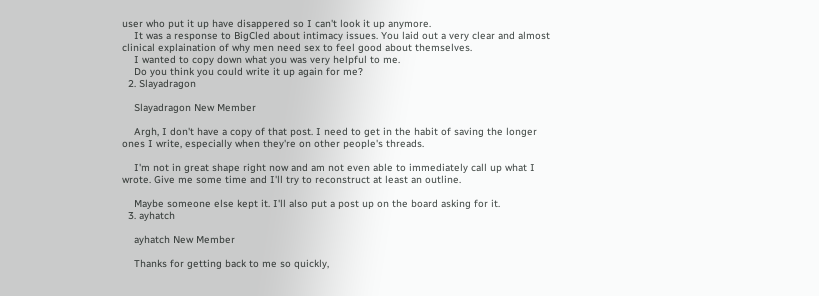user who put it up have disappered so I can't look it up anymore.
    It was a response to BigCled about intimacy issues. You laid out a very clear and almost clinical explaination of why men need sex to feel good about themselves.
    I wanted to copy down what you was very helpful to me.
    Do you think you could write it up again for me?
  2. Slayadragon

    Slayadragon New Member

    Argh, I don't have a copy of that post. I need to get in the habit of saving the longer ones I write, especially when they're on other people's threads.

    I'm not in great shape right now and am not even able to immediately call up what I wrote. Give me some time and I'll try to reconstruct at least an outline.

    Maybe someone else kept it. I'll also put a post up on the board asking for it.
  3. ayhatch

    ayhatch New Member

    Thanks for getting back to me so quickly,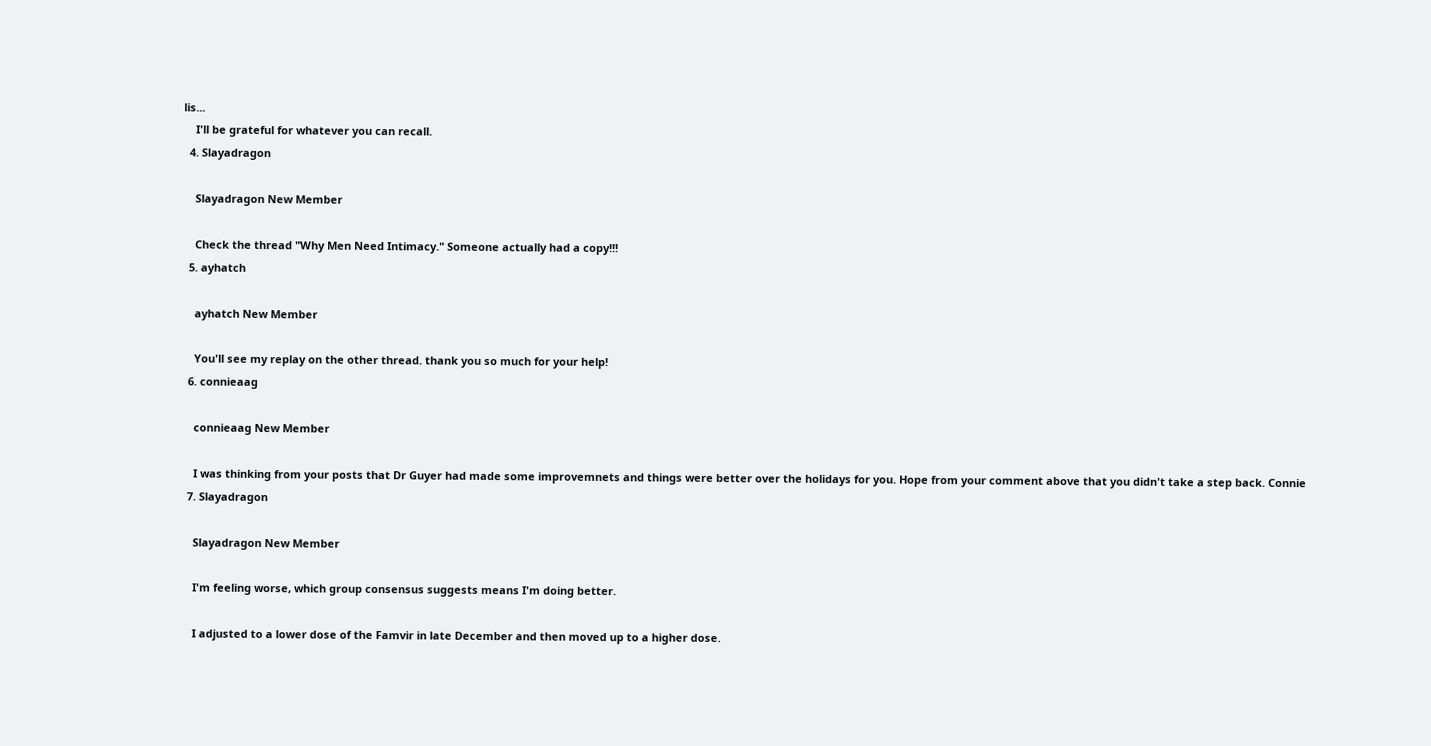lis...
    I'll be grateful for whatever you can recall.
  4. Slayadragon

    Slayadragon New Member

    Check the thread "Why Men Need Intimacy." Someone actually had a copy!!!
  5. ayhatch

    ayhatch New Member

    You'll see my replay on the other thread. thank you so much for your help!
  6. connieaag

    connieaag New Member

    I was thinking from your posts that Dr Guyer had made some improvemnets and things were better over the holidays for you. Hope from your comment above that you didn't take a step back. Connie
  7. Slayadragon

    Slayadragon New Member

    I'm feeling worse, which group consensus suggests means I'm doing better.

    I adjusted to a lower dose of the Famvir in late December and then moved up to a higher dose.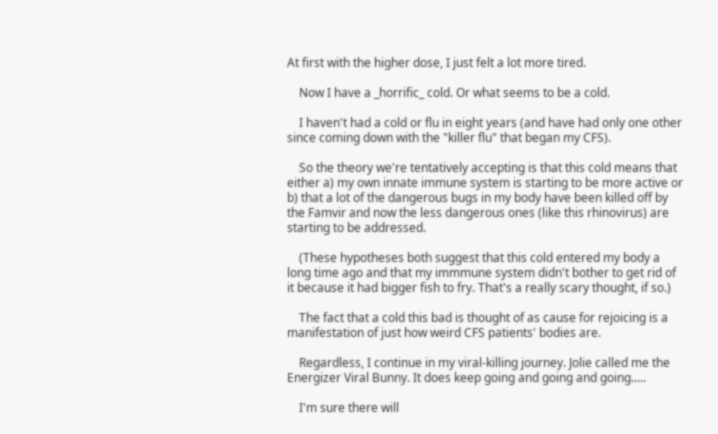At first with the higher dose, I just felt a lot more tired.

    Now I have a _horrific_ cold. Or what seems to be a cold.

    I haven't had a cold or flu in eight years (and have had only one other since coming down with the "killer flu" that began my CFS).

    So the theory we're tentatively accepting is that this cold means that either a) my own innate immune system is starting to be more active or b) that a lot of the dangerous bugs in my body have been killed off by the Famvir and now the less dangerous ones (like this rhinovirus) are starting to be addressed.

    (These hypotheses both suggest that this cold entered my body a long time ago and that my immmune system didn't bother to get rid of it because it had bigger fish to fry. That's a really scary thought, if so.)

    The fact that a cold this bad is thought of as cause for rejoicing is a manifestation of just how weird CFS patients' bodies are.

    Regardless, I continue in my viral-killing journey. Jolie called me the Energizer Viral Bunny. It does keep going and going and going.....

    I'm sure there will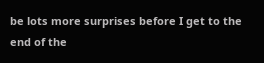be lots more surprises before I get to the end of the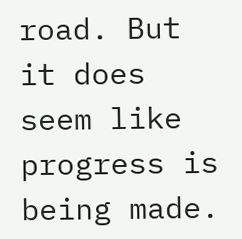road. But it does seem like progress is being made.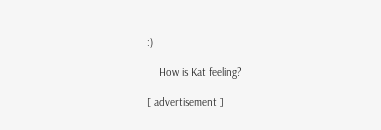:)

    How is Kat feeling?

[ advertisement ]